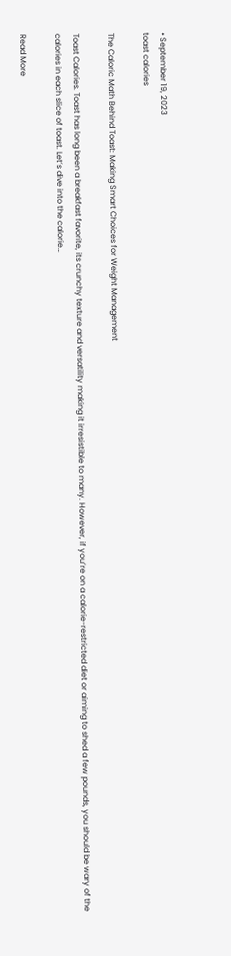• September 19, 2023
toast calories

The Caloric Math Behind Toast: Making Smart Choices for Weight Management

Toast Calories. Toast has long been a breakfast favorite, its crunchy texture and versatility making it irresistible to many. However, if you’re on a calorie-restricted diet or aiming to shed a few pounds, you should be wary of the calories in each slice of toast. Let’s dive into the calorie…

Read More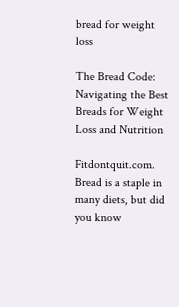bread for weight loss

The Bread Code: Navigating the Best Breads for Weight Loss and Nutrition

Fitdontquit.com. Bread is a staple in many diets, but did you know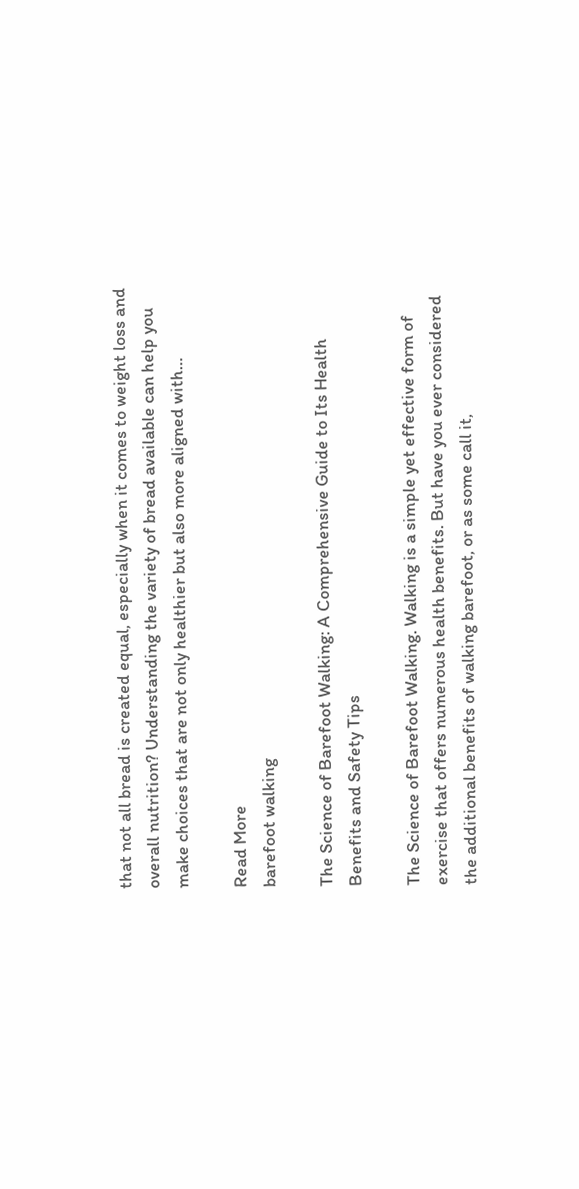that not all bread is created equal, especially when it comes to weight loss and overall nutrition? Understanding the variety of bread available can help you make choices that are not only healthier but also more aligned with…

Read More
barefoot walking

The Science of Barefoot Walking: A Comprehensive Guide to Its Health Benefits and Safety Tips

The Science of Barefoot Walking. Walking is a simple yet effective form of exercise that offers numerous health benefits. But have you ever considered the additional benefits of walking barefoot, or as some call it,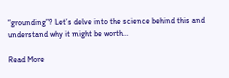“grounding”? Let’s delve into the science behind this and understand why it might be worth…

Read More